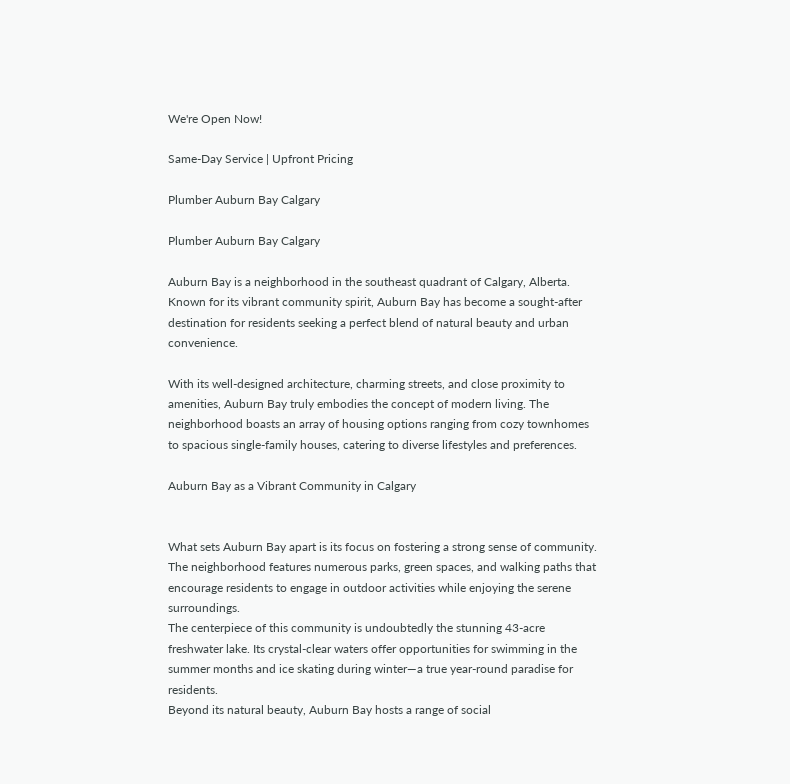We're Open Now!

Same-Day Service | Upfront Pricing

Plumber Auburn Bay Calgary

Plumber Auburn Bay Calgary

Auburn Bay is a neighborhood in the southeast quadrant of Calgary, Alberta. Known for its vibrant community spirit, Auburn Bay has become a sought-after destination for residents seeking a perfect blend of natural beauty and urban convenience.

With its well-designed architecture, charming streets, and close proximity to amenities, Auburn Bay truly embodies the concept of modern living. The neighborhood boasts an array of housing options ranging from cozy townhomes to spacious single-family houses, catering to diverse lifestyles and preferences.

Auburn Bay as a Vibrant Community in Calgary


What sets Auburn Bay apart is its focus on fostering a strong sense of community. The neighborhood features numerous parks, green spaces, and walking paths that encourage residents to engage in outdoor activities while enjoying the serene surroundings.
The centerpiece of this community is undoubtedly the stunning 43-acre freshwater lake. Its crystal-clear waters offer opportunities for swimming in the summer months and ice skating during winter—a true year-round paradise for residents.
Beyond its natural beauty, Auburn Bay hosts a range of social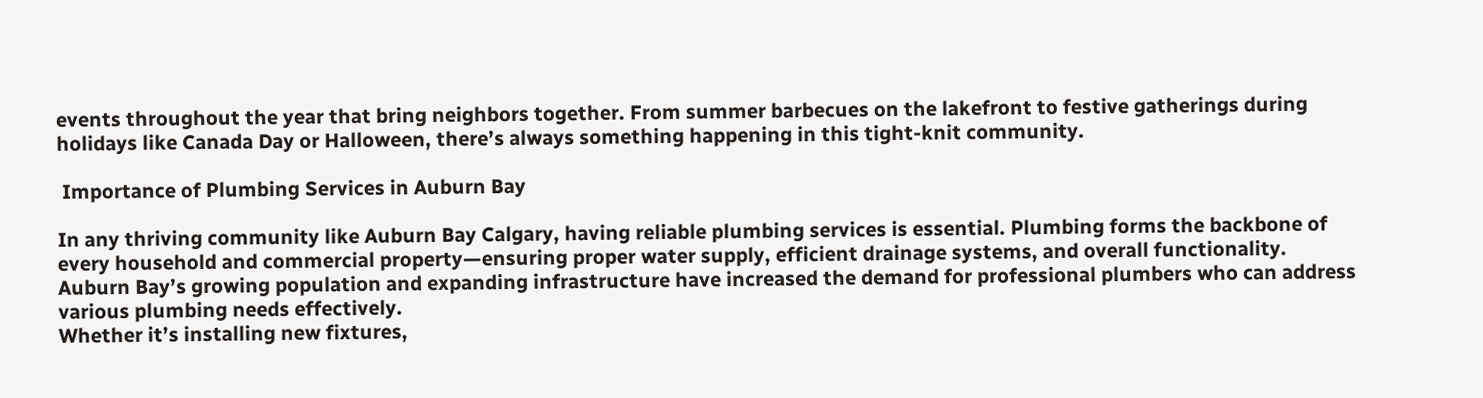events throughout the year that bring neighbors together. From summer barbecues on the lakefront to festive gatherings during holidays like Canada Day or Halloween, there’s always something happening in this tight-knit community.

 Importance of Plumbing Services in Auburn Bay

In any thriving community like Auburn Bay Calgary, having reliable plumbing services is essential. Plumbing forms the backbone of every household and commercial property—ensuring proper water supply, efficient drainage systems, and overall functionality.
Auburn Bay’s growing population and expanding infrastructure have increased the demand for professional plumbers who can address various plumbing needs effectively.
Whether it’s installing new fixtures,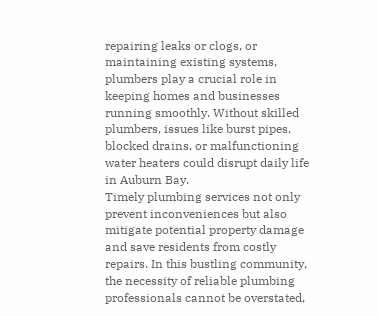repairing leaks or clogs, or maintaining existing systems, plumbers play a crucial role in keeping homes and businesses running smoothly. Without skilled plumbers, issues like burst pipes, blocked drains, or malfunctioning water heaters could disrupt daily life in Auburn Bay.
Timely plumbing services not only prevent inconveniences but also mitigate potential property damage and save residents from costly repairs. In this bustling community, the necessity of reliable plumbing professionals cannot be overstated,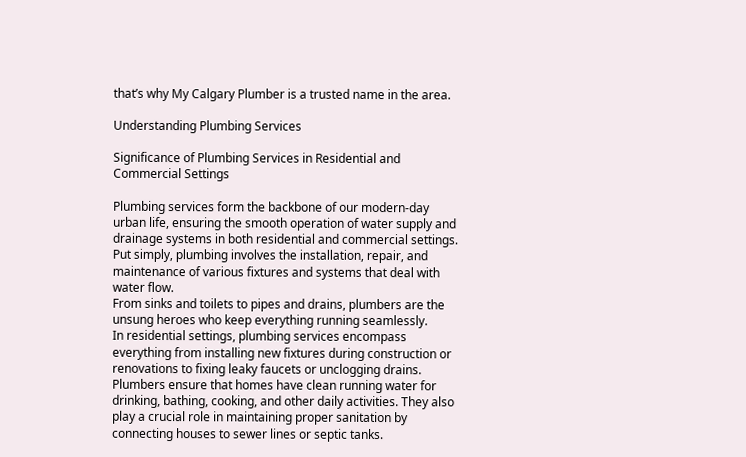that’s why My Calgary Plumber is a trusted name in the area.

Understanding Plumbing Services

Significance of Plumbing Services in Residential and Commercial Settings

Plumbing services form the backbone of our modern-day urban life, ensuring the smooth operation of water supply and drainage systems in both residential and commercial settings.
Put simply, plumbing involves the installation, repair, and maintenance of various fixtures and systems that deal with water flow.
From sinks and toilets to pipes and drains, plumbers are the unsung heroes who keep everything running seamlessly.
In residential settings, plumbing services encompass everything from installing new fixtures during construction or renovations to fixing leaky faucets or unclogging drains.
Plumbers ensure that homes have clean running water for drinking, bathing, cooking, and other daily activities. They also play a crucial role in maintaining proper sanitation by connecting houses to sewer lines or septic tanks.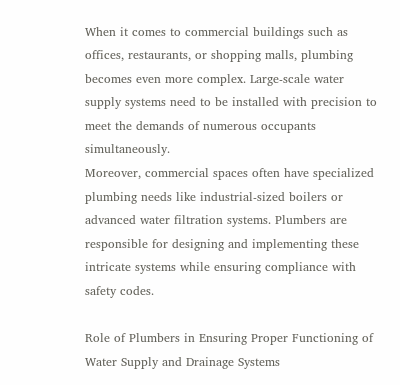When it comes to commercial buildings such as offices, restaurants, or shopping malls, plumbing becomes even more complex. Large-scale water supply systems need to be installed with precision to meet the demands of numerous occupants simultaneously.
Moreover, commercial spaces often have specialized plumbing needs like industrial-sized boilers or advanced water filtration systems. Plumbers are responsible for designing and implementing these intricate systems while ensuring compliance with safety codes.

Role of Plumbers in Ensuring Proper Functioning of Water Supply and Drainage Systems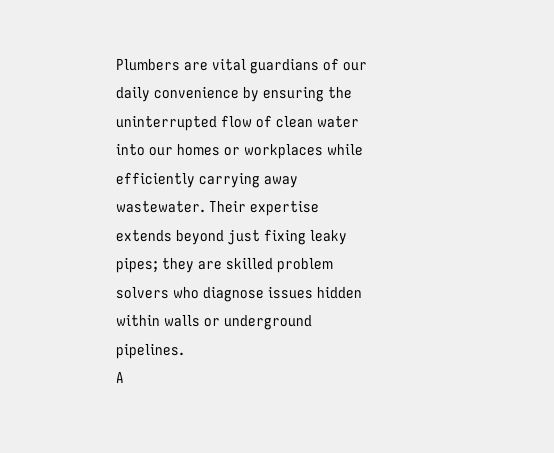Plumbers are vital guardians of our daily convenience by ensuring the uninterrupted flow of clean water into our homes or workplaces while efficiently carrying away wastewater. Their expertise extends beyond just fixing leaky pipes; they are skilled problem solvers who diagnose issues hidden within walls or underground pipelines.
A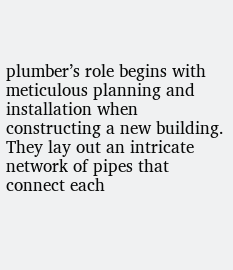plumber’s role begins with meticulous planning and installation when constructing a new building. They lay out an intricate network of pipes that connect each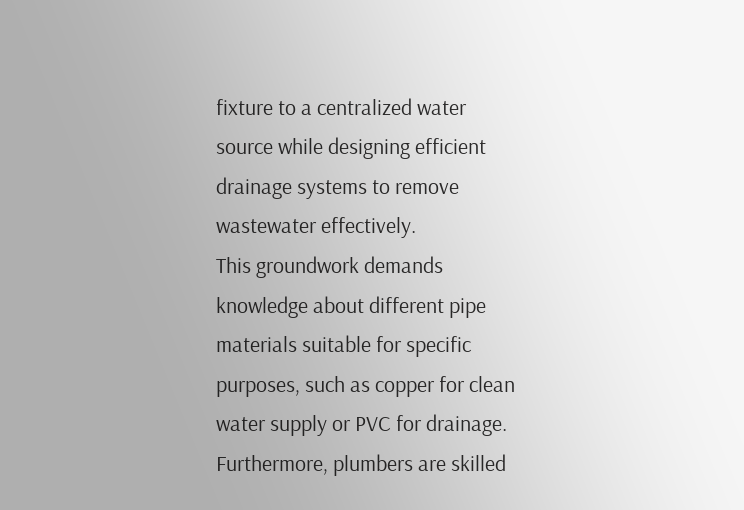fixture to a centralized water source while designing efficient drainage systems to remove wastewater effectively.
This groundwork demands knowledge about different pipe materials suitable for specific purposes, such as copper for clean water supply or PVC for drainage. Furthermore, plumbers are skilled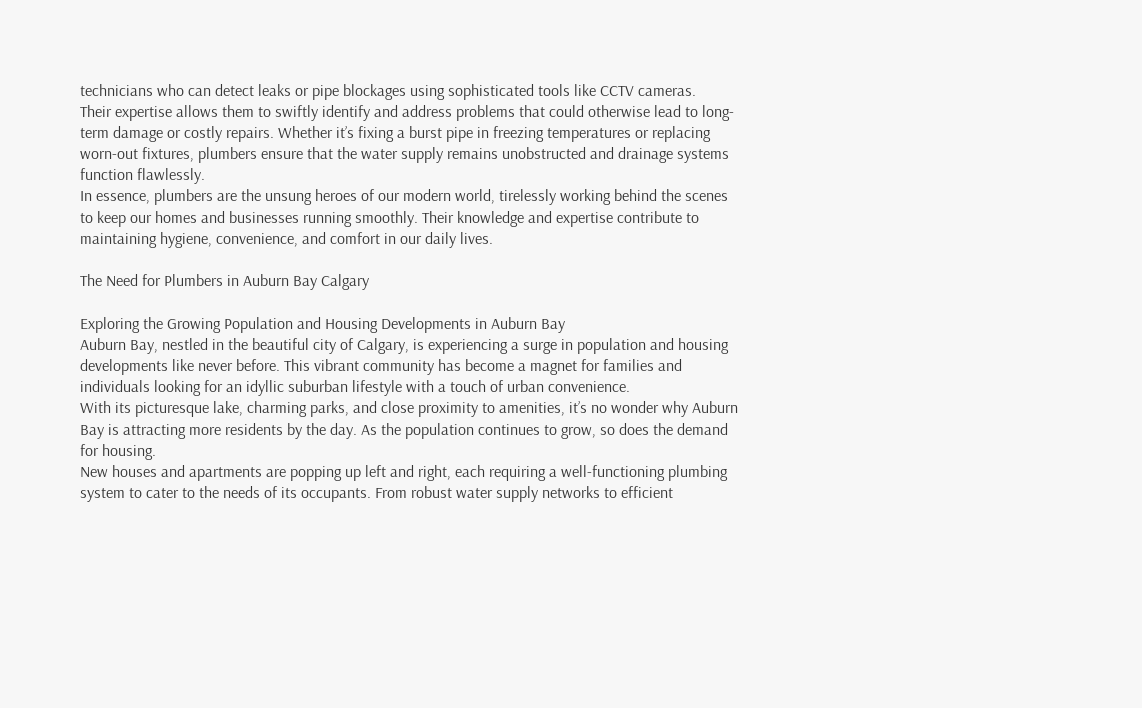technicians who can detect leaks or pipe blockages using sophisticated tools like CCTV cameras.
Their expertise allows them to swiftly identify and address problems that could otherwise lead to long-term damage or costly repairs. Whether it’s fixing a burst pipe in freezing temperatures or replacing worn-out fixtures, plumbers ensure that the water supply remains unobstructed and drainage systems function flawlessly.
In essence, plumbers are the unsung heroes of our modern world, tirelessly working behind the scenes to keep our homes and businesses running smoothly. Their knowledge and expertise contribute to maintaining hygiene, convenience, and comfort in our daily lives.

The Need for Plumbers in Auburn Bay Calgary

Exploring the Growing Population and Housing Developments in Auburn Bay
Auburn Bay, nestled in the beautiful city of Calgary, is experiencing a surge in population and housing developments like never before. This vibrant community has become a magnet for families and individuals looking for an idyllic suburban lifestyle with a touch of urban convenience.
With its picturesque lake, charming parks, and close proximity to amenities, it’s no wonder why Auburn Bay is attracting more residents by the day. As the population continues to grow, so does the demand for housing.
New houses and apartments are popping up left and right, each requiring a well-functioning plumbing system to cater to the needs of its occupants. From robust water supply networks to efficient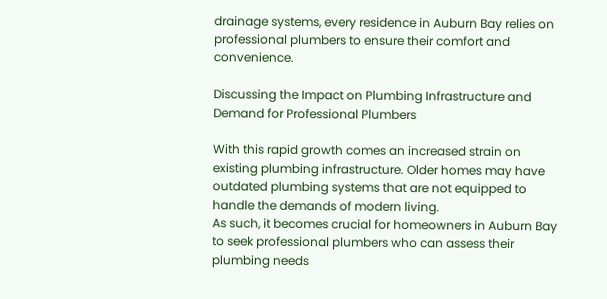drainage systems, every residence in Auburn Bay relies on professional plumbers to ensure their comfort and convenience.

Discussing the Impact on Plumbing Infrastructure and Demand for Professional Plumbers

With this rapid growth comes an increased strain on existing plumbing infrastructure. Older homes may have outdated plumbing systems that are not equipped to handle the demands of modern living.
As such, it becomes crucial for homeowners in Auburn Bay to seek professional plumbers who can assess their plumbing needs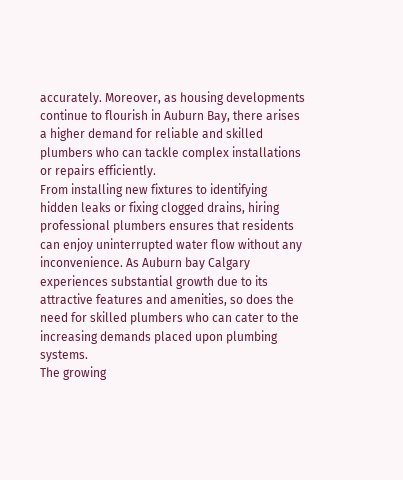accurately. Moreover, as housing developments continue to flourish in Auburn Bay, there arises a higher demand for reliable and skilled plumbers who can tackle complex installations or repairs efficiently.
From installing new fixtures to identifying hidden leaks or fixing clogged drains, hiring professional plumbers ensures that residents can enjoy uninterrupted water flow without any inconvenience. As Auburn bay Calgary experiences substantial growth due to its attractive features and amenities, so does the need for skilled plumbers who can cater to the increasing demands placed upon plumbing systems.
The growing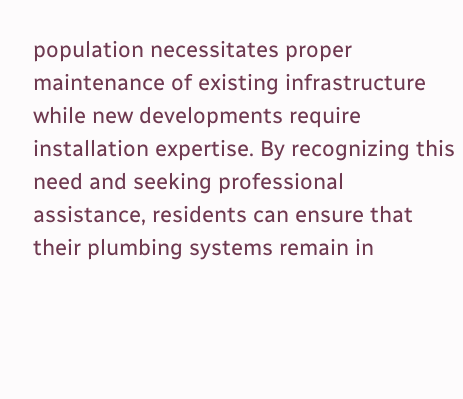population necessitates proper maintenance of existing infrastructure while new developments require installation expertise. By recognizing this need and seeking professional assistance, residents can ensure that their plumbing systems remain in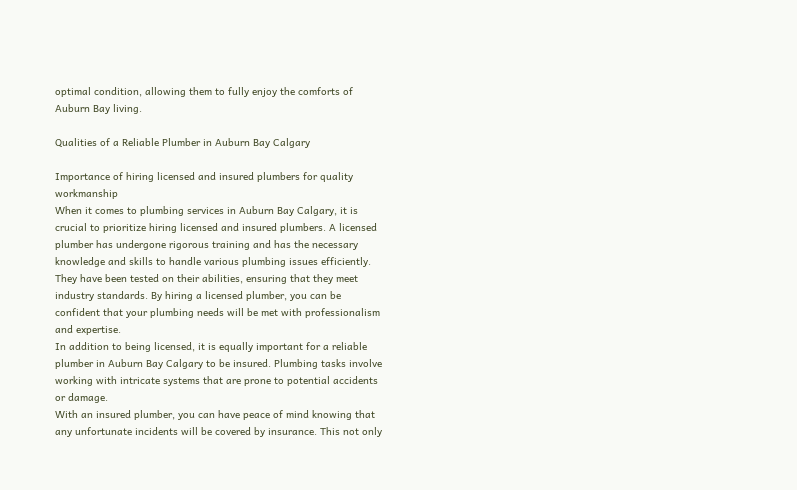optimal condition, allowing them to fully enjoy the comforts of Auburn Bay living.

Qualities of a Reliable Plumber in Auburn Bay Calgary

Importance of hiring licensed and insured plumbers for quality workmanship
When it comes to plumbing services in Auburn Bay Calgary, it is crucial to prioritize hiring licensed and insured plumbers. A licensed plumber has undergone rigorous training and has the necessary knowledge and skills to handle various plumbing issues efficiently.
They have been tested on their abilities, ensuring that they meet industry standards. By hiring a licensed plumber, you can be confident that your plumbing needs will be met with professionalism and expertise.
In addition to being licensed, it is equally important for a reliable plumber in Auburn Bay Calgary to be insured. Plumbing tasks involve working with intricate systems that are prone to potential accidents or damage.
With an insured plumber, you can have peace of mind knowing that any unfortunate incidents will be covered by insurance. This not only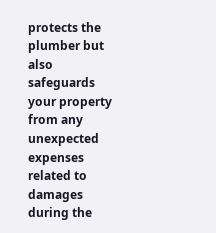protects the plumber but also safeguards your property from any unexpected expenses related to damages during the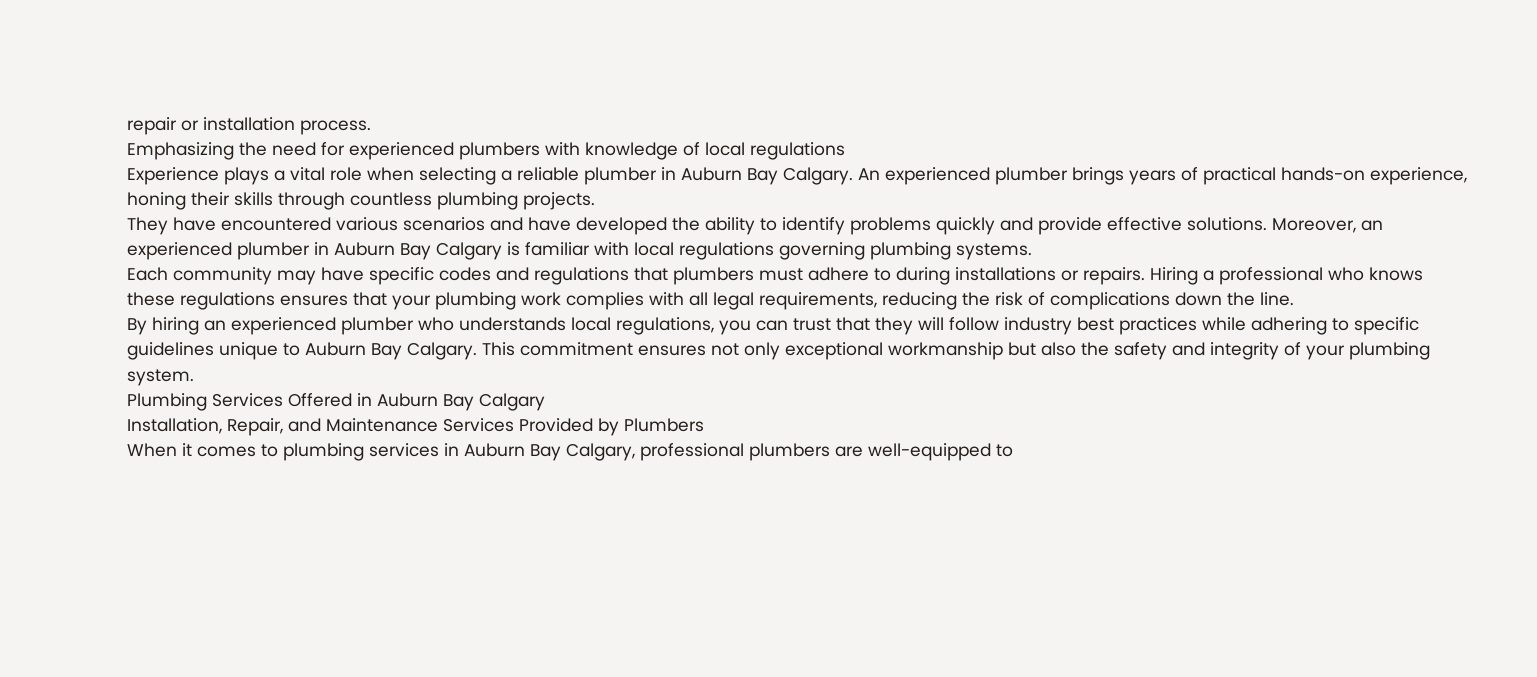repair or installation process.
Emphasizing the need for experienced plumbers with knowledge of local regulations
Experience plays a vital role when selecting a reliable plumber in Auburn Bay Calgary. An experienced plumber brings years of practical hands-on experience, honing their skills through countless plumbing projects.
They have encountered various scenarios and have developed the ability to identify problems quickly and provide effective solutions. Moreover, an experienced plumber in Auburn Bay Calgary is familiar with local regulations governing plumbing systems.
Each community may have specific codes and regulations that plumbers must adhere to during installations or repairs. Hiring a professional who knows these regulations ensures that your plumbing work complies with all legal requirements, reducing the risk of complications down the line.
By hiring an experienced plumber who understands local regulations, you can trust that they will follow industry best practices while adhering to specific guidelines unique to Auburn Bay Calgary. This commitment ensures not only exceptional workmanship but also the safety and integrity of your plumbing system.
Plumbing Services Offered in Auburn Bay Calgary
Installation, Repair, and Maintenance Services Provided by Plumbers
When it comes to plumbing services in Auburn Bay Calgary, professional plumbers are well-equipped to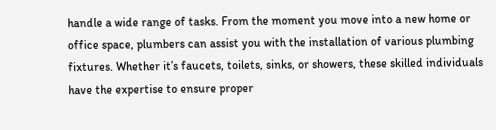handle a wide range of tasks. From the moment you move into a new home or office space, plumbers can assist you with the installation of various plumbing fixtures. Whether it’s faucets, toilets, sinks, or showers, these skilled individuals have the expertise to ensure proper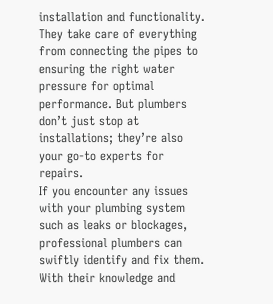installation and functionality.
They take care of everything from connecting the pipes to ensuring the right water pressure for optimal performance. But plumbers don’t just stop at installations; they’re also your go-to experts for repairs.
If you encounter any issues with your plumbing system such as leaks or blockages, professional plumbers can swiftly identify and fix them. With their knowledge and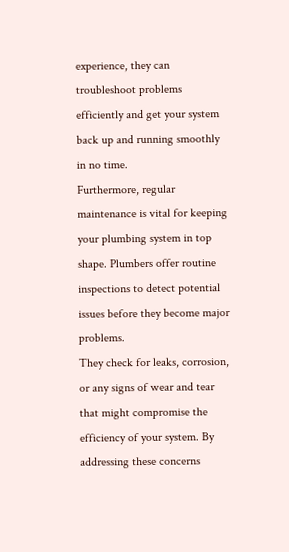experience, they can troubleshoot problems efficiently and get your system back up and running smoothly in no time.
Furthermore, regular maintenance is vital for keeping your plumbing system in top shape. Plumbers offer routine inspections to detect potential issues before they become major problems.
They check for leaks, corrosion, or any signs of wear and tear that might compromise the efficiency of your system. By addressing these concerns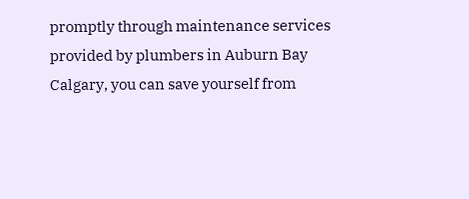promptly through maintenance services provided by plumbers in Auburn Bay Calgary, you can save yourself from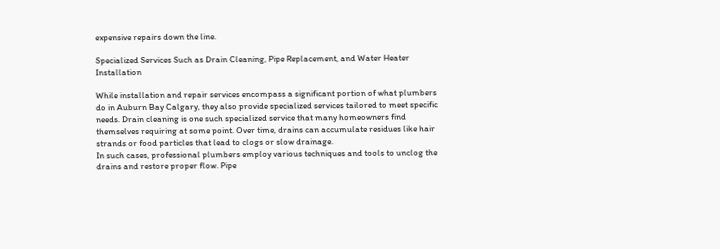expensive repairs down the line.

Specialized Services Such as Drain Cleaning, Pipe Replacement, and Water Heater Installation

While installation and repair services encompass a significant portion of what plumbers do in Auburn Bay Calgary, they also provide specialized services tailored to meet specific needs. Drain cleaning is one such specialized service that many homeowners find themselves requiring at some point. Over time, drains can accumulate residues like hair strands or food particles that lead to clogs or slow drainage.
In such cases, professional plumbers employ various techniques and tools to unclog the drains and restore proper flow. Pipe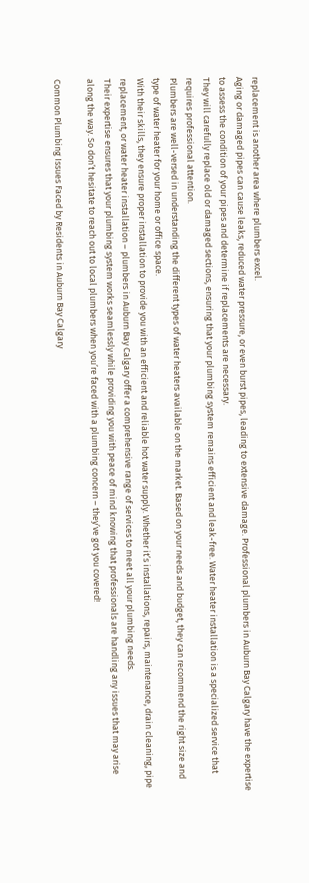replacement is another area where plumbers excel.
Aging or damaged pipes can cause leaks, reduced water pressure, or even burst pipes, leading to extensive damage. Professional plumbers in Auburn Bay Calgary have the expertise to assess the condition of your pipes and determine if replacements are necessary.
They will carefully replace old or damaged sections, ensuring that your plumbing system remains efficient and leak-free. Water heater installation is a specialized service that requires professional attention.
Plumbers are well-versed in understanding the different types of water heaters available on the market. Based on your needs and budget, they can recommend the right size and type of water heater for your home or office space.
With their skills, they ensure proper installation to provide you with an efficient and reliable hot water supply. Whether it’s installations, repairs, maintenance, drain cleaning, pipe replacement, or water heater installation – plumbers in Auburn Bay Calgary offer a comprehensive range of services to meet all your plumbing needs.
Their expertise ensures that your plumbing system works seamlessly while providing you with peace of mind knowing that professionals are handling any issues that may arise along the way. So don’t hesitate to reach out to local plumbers when you’re faced with a plumbing concern – they’ve got you covered!

Common Plumbing Issues Faced by Residents in Auburn Bay Calgary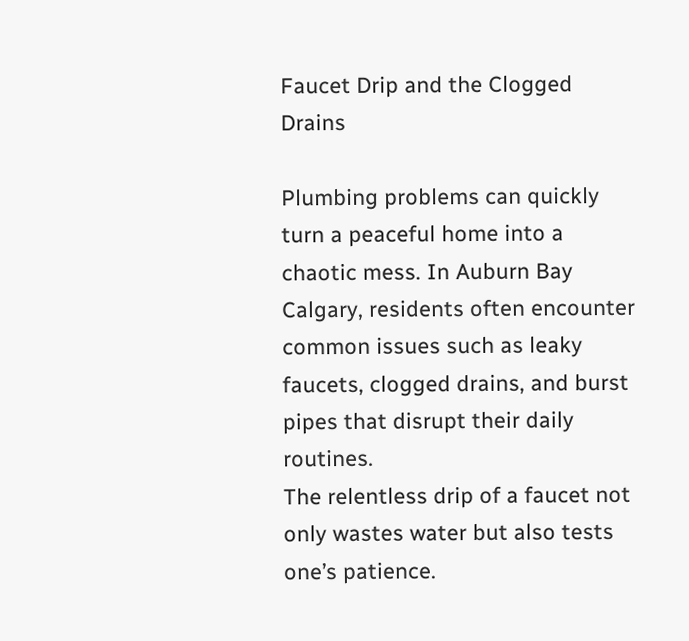Faucet Drip and the Clogged Drains

Plumbing problems can quickly turn a peaceful home into a chaotic mess. In Auburn Bay Calgary, residents often encounter common issues such as leaky faucets, clogged drains, and burst pipes that disrupt their daily routines.
The relentless drip of a faucet not only wastes water but also tests one’s patience.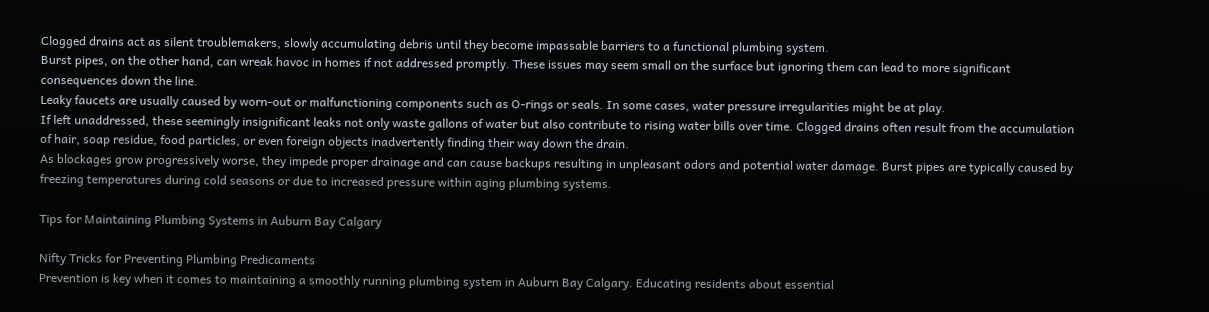Clogged drains act as silent troublemakers, slowly accumulating debris until they become impassable barriers to a functional plumbing system.
Burst pipes, on the other hand, can wreak havoc in homes if not addressed promptly. These issues may seem small on the surface but ignoring them can lead to more significant consequences down the line.
Leaky faucets are usually caused by worn-out or malfunctioning components such as O-rings or seals. In some cases, water pressure irregularities might be at play.
If left unaddressed, these seemingly insignificant leaks not only waste gallons of water but also contribute to rising water bills over time. Clogged drains often result from the accumulation of hair, soap residue, food particles, or even foreign objects inadvertently finding their way down the drain.
As blockages grow progressively worse, they impede proper drainage and can cause backups resulting in unpleasant odors and potential water damage. Burst pipes are typically caused by freezing temperatures during cold seasons or due to increased pressure within aging plumbing systems.

Tips for Maintaining Plumbing Systems in Auburn Bay Calgary

Nifty Tricks for Preventing Plumbing Predicaments
Prevention is key when it comes to maintaining a smoothly running plumbing system in Auburn Bay Calgary. Educating residents about essential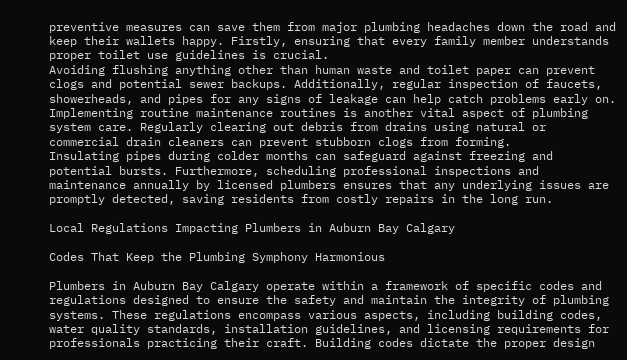preventive measures can save them from major plumbing headaches down the road and keep their wallets happy. Firstly, ensuring that every family member understands proper toilet use guidelines is crucial.
Avoiding flushing anything other than human waste and toilet paper can prevent clogs and potential sewer backups. Additionally, regular inspection of faucets, showerheads, and pipes for any signs of leakage can help catch problems early on.
Implementing routine maintenance routines is another vital aspect of plumbing system care. Regularly clearing out debris from drains using natural or commercial drain cleaners can prevent stubborn clogs from forming.
Insulating pipes during colder months can safeguard against freezing and potential bursts. Furthermore, scheduling professional inspections and maintenance annually by licensed plumbers ensures that any underlying issues are promptly detected, saving residents from costly repairs in the long run.

Local Regulations Impacting Plumbers in Auburn Bay Calgary

Codes That Keep the Plumbing Symphony Harmonious

Plumbers in Auburn Bay Calgary operate within a framework of specific codes and regulations designed to ensure the safety and maintain the integrity of plumbing systems. These regulations encompass various aspects, including building codes, water quality standards, installation guidelines, and licensing requirements for professionals practicing their craft. Building codes dictate the proper design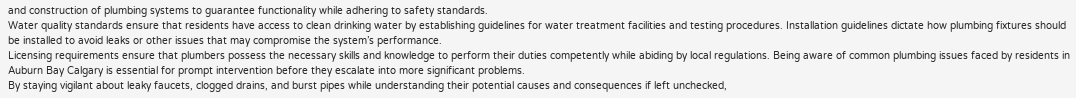and construction of plumbing systems to guarantee functionality while adhering to safety standards.
Water quality standards ensure that residents have access to clean drinking water by establishing guidelines for water treatment facilities and testing procedures. Installation guidelines dictate how plumbing fixtures should be installed to avoid leaks or other issues that may compromise the system’s performance.
Licensing requirements ensure that plumbers possess the necessary skills and knowledge to perform their duties competently while abiding by local regulations. Being aware of common plumbing issues faced by residents in Auburn Bay Calgary is essential for prompt intervention before they escalate into more significant problems.
By staying vigilant about leaky faucets, clogged drains, and burst pipes while understanding their potential causes and consequences if left unchecked,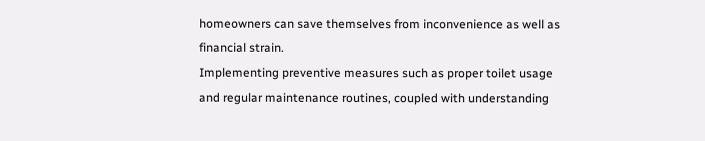homeowners can save themselves from inconvenience as well as financial strain.
Implementing preventive measures such as proper toilet usage and regular maintenance routines, coupled with understanding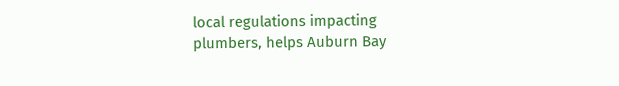local regulations impacting plumbers, helps Auburn Bay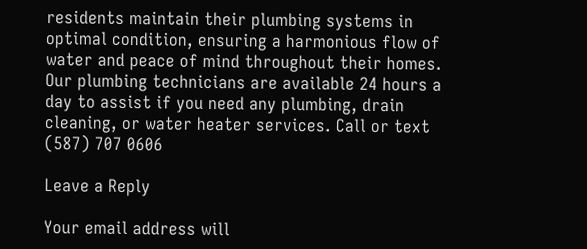residents maintain their plumbing systems in optimal condition, ensuring a harmonious flow of water and peace of mind throughout their homes.
Our plumbing technicians are available 24 hours a day to assist if you need any plumbing, drain cleaning, or water heater services. Call or text (587) 707 0606

Leave a Reply

Your email address will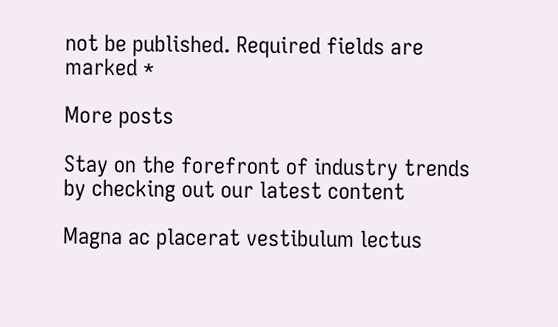not be published. Required fields are marked *

More posts

Stay on the forefront of industry trends by checking out our latest content

Magna ac placerat vestibulum lectus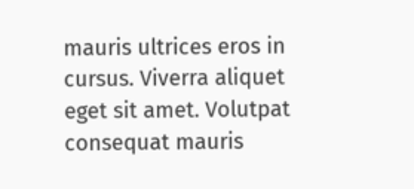mauris ultrices eros in cursus. Viverra aliquet eget sit amet. Volutpat consequat mauris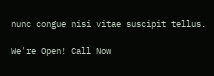nunc congue nisi vitae suscipit tellus.

We're Open! Call Now